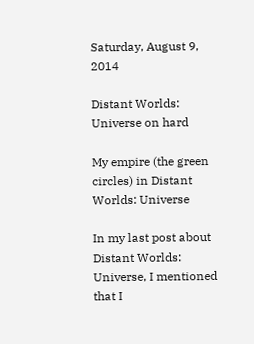Saturday, August 9, 2014

Distant Worlds: Universe on hard

My empire (the green circles) in Distant Worlds: Universe

In my last post about Distant Worlds: Universe, I mentioned that I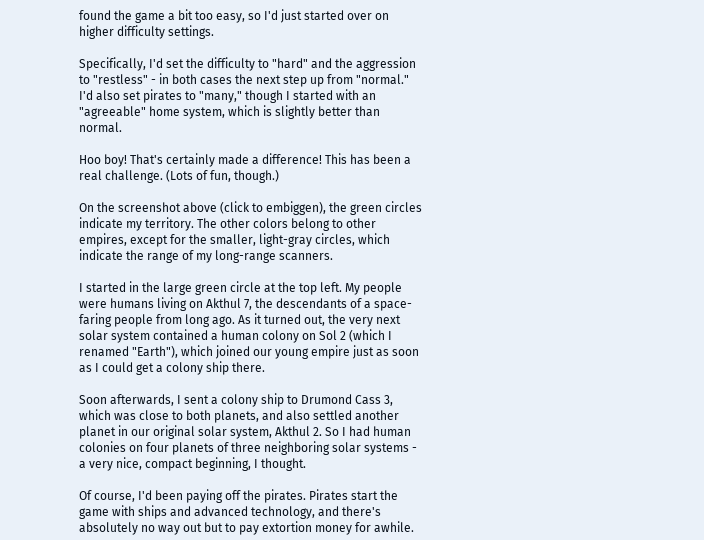found the game a bit too easy, so I'd just started over on higher difficulty settings.

Specifically, I'd set the difficulty to "hard" and the aggression to "restless" - in both cases the next step up from "normal." I'd also set pirates to "many," though I started with an "agreeable" home system, which is slightly better than normal.

Hoo boy! That's certainly made a difference! This has been a real challenge. (Lots of fun, though.)

On the screenshot above (click to embiggen), the green circles indicate my territory. The other colors belong to other empires, except for the smaller, light-gray circles, which indicate the range of my long-range scanners.

I started in the large green circle at the top left. My people were humans living on Akthul 7, the descendants of a space-faring people from long ago. As it turned out, the very next solar system contained a human colony on Sol 2 (which I renamed "Earth"), which joined our young empire just as soon as I could get a colony ship there.

Soon afterwards, I sent a colony ship to Drumond Cass 3, which was close to both planets, and also settled another planet in our original solar system, Akthul 2. So I had human colonies on four planets of three neighboring solar systems - a very nice, compact beginning, I thought.

Of course, I'd been paying off the pirates. Pirates start the game with ships and advanced technology, and there's absolutely no way out but to pay extortion money for awhile.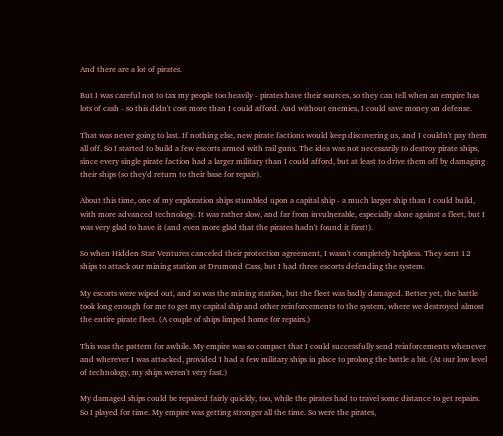And there are a lot of pirates.

But I was careful not to tax my people too heavily - pirates have their sources, so they can tell when an empire has lots of cash - so this didn't cost more than I could afford. And without enemies, I could save money on defense.

That was never going to last. If nothing else, new pirate factions would keep discovering us, and I couldn't pay them all off. So I started to build a few escorts armed with rail guns. The idea was not necessarily to destroy pirate ships, since every single pirate faction had a larger military than I could afford, but at least to drive them off by damaging their ships (so they'd return to their base for repair).

About this time, one of my exploration ships stumbled upon a capital ship - a much larger ship than I could build, with more advanced technology. It was rather slow, and far from invulnerable, especially alone against a fleet, but I was very glad to have it (and even more glad that the pirates hadn't found it first!).

So when Hidden Star Ventures canceled their protection agreement, I wasn't completely helpless. They sent 12 ships to attack our mining station at Drumond Cass, but I had three escorts defending the system.

My escorts were wiped out, and so was the mining station, but the fleet was badly damaged. Better yet, the battle took long enough for me to get my capital ship and other reinforcements to the system, where we destroyed almost the entire pirate fleet. (A couple of ships limped home for repairs.)

This was the pattern for awhile. My empire was so compact that I could successfully send reinforcements whenever and wherever I was attacked, provided I had a few military ships in place to prolong the battle a bit. (At our low level of technology, my ships weren't very fast.)

My damaged ships could be repaired fairly quickly, too, while the pirates had to travel some distance to get repairs. So I played for time. My empire was getting stronger all the time. So were the pirates,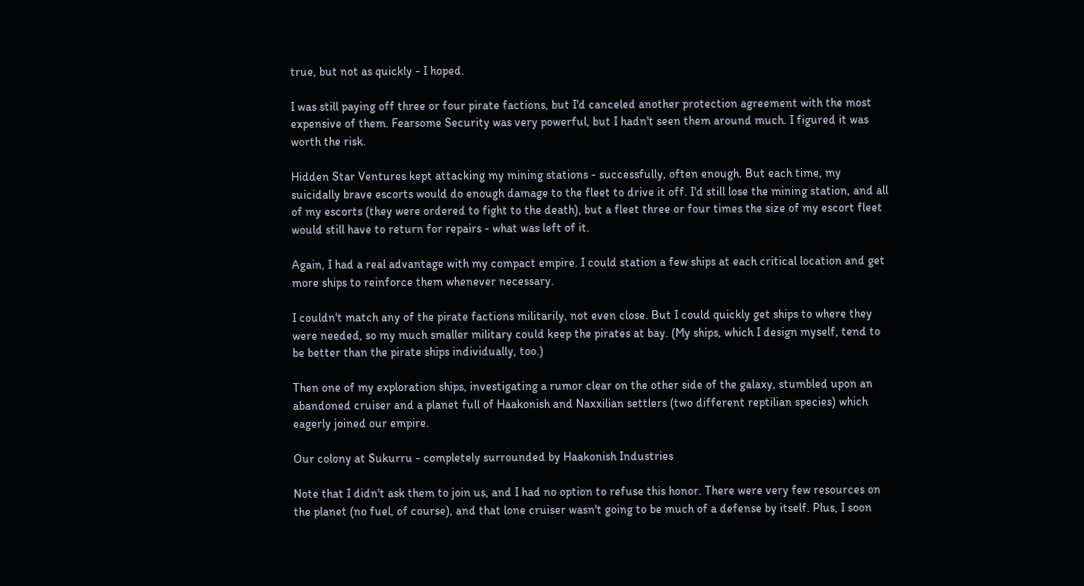true, but not as quickly - I hoped.

I was still paying off three or four pirate factions, but I'd canceled another protection agreement with the most expensive of them. Fearsome Security was very powerful, but I hadn't seen them around much. I figured it was worth the risk.

Hidden Star Ventures kept attacking my mining stations - successfully, often enough. But each time, my suicidally brave escorts would do enough damage to the fleet to drive it off. I'd still lose the mining station, and all of my escorts (they were ordered to fight to the death), but a fleet three or four times the size of my escort fleet would still have to return for repairs - what was left of it.

Again, I had a real advantage with my compact empire. I could station a few ships at each critical location and get more ships to reinforce them whenever necessary.

I couldn't match any of the pirate factions militarily, not even close. But I could quickly get ships to where they were needed, so my much smaller military could keep the pirates at bay. (My ships, which I design myself, tend to be better than the pirate ships individually, too.)

Then one of my exploration ships, investigating a rumor clear on the other side of the galaxy, stumbled upon an abandoned cruiser and a planet full of Haakonish and Naxxilian settlers (two different reptilian species) which eagerly joined our empire.

Our colony at Sukurru - completely surrounded by Haakonish Industries

Note that I didn't ask them to join us, and I had no option to refuse this honor. There were very few resources on the planet (no fuel, of course), and that lone cruiser wasn't going to be much of a defense by itself. Plus, I soon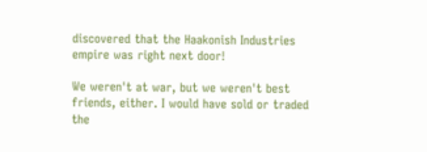discovered that the Haakonish Industries empire was right next door!

We weren't at war, but we weren't best friends, either. I would have sold or traded the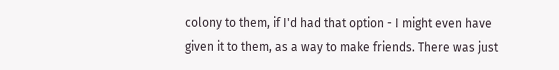colony to them, if I'd had that option - I might even have given it to them, as a way to make friends. There was just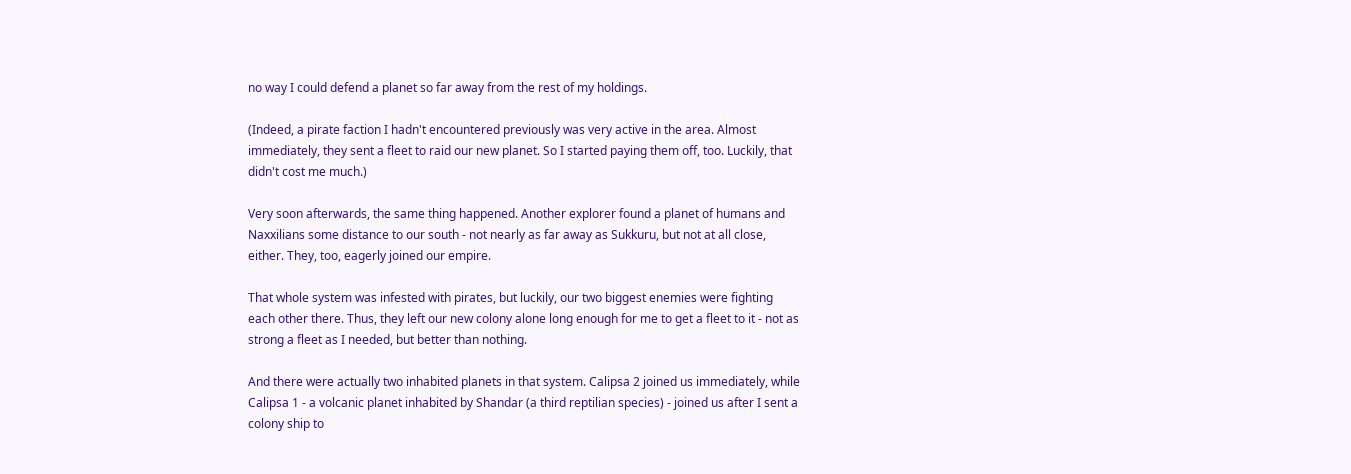no way I could defend a planet so far away from the rest of my holdings.

(Indeed, a pirate faction I hadn't encountered previously was very active in the area. Almost immediately, they sent a fleet to raid our new planet. So I started paying them off, too. Luckily, that didn't cost me much.)

Very soon afterwards, the same thing happened. Another explorer found a planet of humans and Naxxilians some distance to our south - not nearly as far away as Sukkuru, but not at all close, either. They, too, eagerly joined our empire.

That whole system was infested with pirates, but luckily, our two biggest enemies were fighting each other there. Thus, they left our new colony alone long enough for me to get a fleet to it - not as strong a fleet as I needed, but better than nothing.

And there were actually two inhabited planets in that system. Calipsa 2 joined us immediately, while Calipsa 1 - a volcanic planet inhabited by Shandar (a third reptilian species) - joined us after I sent a colony ship to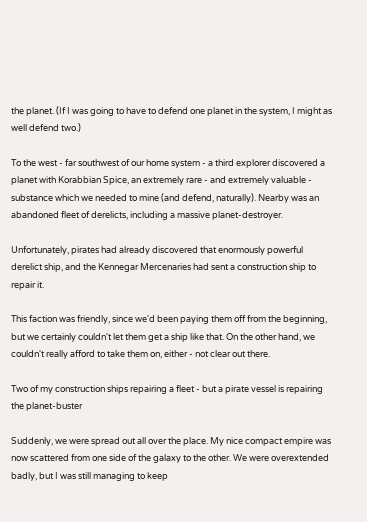the planet. (If I was going to have to defend one planet in the system, I might as well defend two.)

To the west - far southwest of our home system - a third explorer discovered a planet with Korabbian Spice, an extremely rare - and extremely valuable - substance which we needed to mine (and defend, naturally). Nearby was an abandoned fleet of derelicts, including a massive planet-destroyer.

Unfortunately, pirates had already discovered that enormously powerful derelict ship, and the Kennegar Mercenaries had sent a construction ship to repair it.

This faction was friendly, since we'd been paying them off from the beginning, but we certainly couldn't let them get a ship like that. On the other hand, we couldn't really afford to take them on, either - not clear out there.

Two of my construction ships repairing a fleet - but a pirate vessel is repairing the planet-buster

Suddenly, we were spread out all over the place. My nice compact empire was now scattered from one side of the galaxy to the other. We were overextended badly, but I was still managing to keep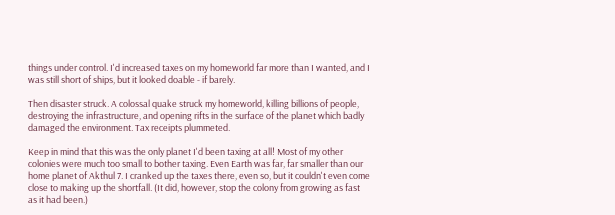things under control. I'd increased taxes on my homeworld far more than I wanted, and I was still short of ships, but it looked doable - if barely.

Then disaster struck. A colossal quake struck my homeworld, killing billions of people, destroying the infrastructure, and opening rifts in the surface of the planet which badly damaged the environment. Tax receipts plummeted.

Keep in mind that this was the only planet I'd been taxing at all! Most of my other colonies were much too small to bother taxing. Even Earth was far, far smaller than our home planet of Akthul 7. I cranked up the taxes there, even so, but it couldn't even come close to making up the shortfall. (It did, however, stop the colony from growing as fast as it had been.)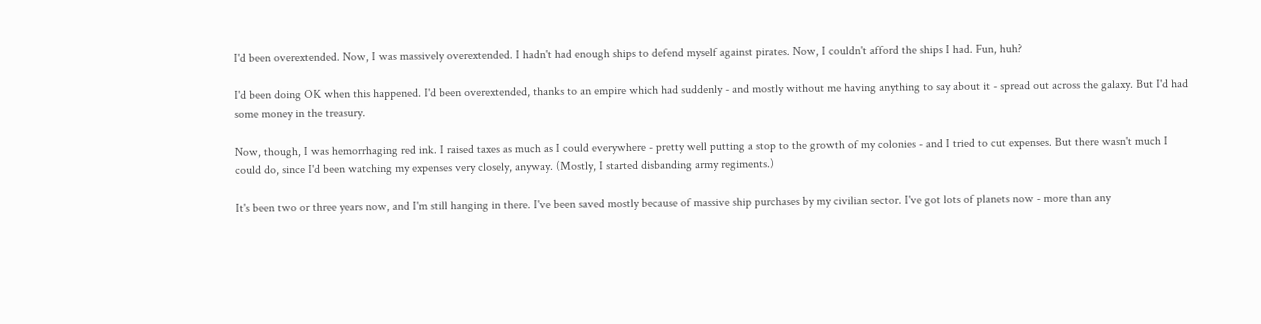I'd been overextended. Now, I was massively overextended. I hadn't had enough ships to defend myself against pirates. Now, I couldn't afford the ships I had. Fun, huh?

I'd been doing OK when this happened. I'd been overextended, thanks to an empire which had suddenly - and mostly without me having anything to say about it - spread out across the galaxy. But I'd had some money in the treasury.

Now, though, I was hemorrhaging red ink. I raised taxes as much as I could everywhere - pretty well putting a stop to the growth of my colonies - and I tried to cut expenses. But there wasn't much I could do, since I'd been watching my expenses very closely, anyway. (Mostly, I started disbanding army regiments.)

It's been two or three years now, and I'm still hanging in there. I've been saved mostly because of massive ship purchases by my civilian sector. I've got lots of planets now - more than any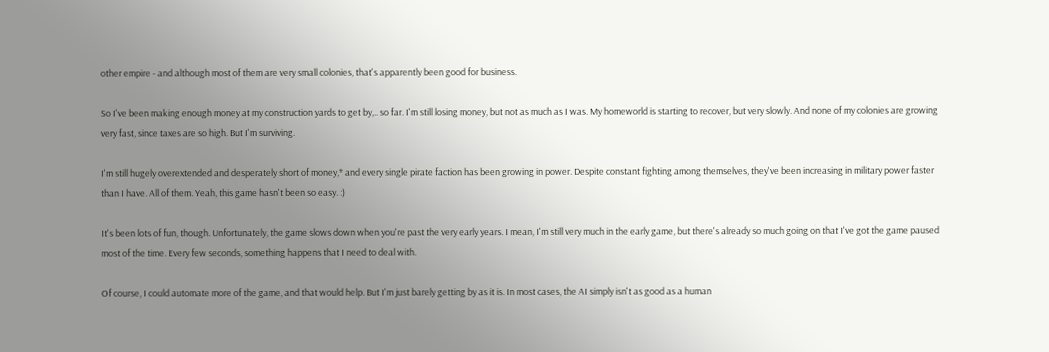other empire - and although most of them are very small colonies, that's apparently been good for business.

So I've been making enough money at my construction yards to get by,.. so far. I'm still losing money, but not as much as I was. My homeworld is starting to recover, but very slowly. And none of my colonies are growing very fast, since taxes are so high. But I'm surviving.

I'm still hugely overextended and desperately short of money,* and every single pirate faction has been growing in power. Despite constant fighting among themselves, they've been increasing in military power faster than I have. All of them. Yeah, this game hasn't been so easy. :)

It's been lots of fun, though. Unfortunately, the game slows down when you're past the very early years. I mean, I'm still very much in the early game, but there's already so much going on that I've got the game paused most of the time. Every few seconds, something happens that I need to deal with.

Of course, I could automate more of the game, and that would help. But I'm just barely getting by as it is. In most cases, the AI simply isn't as good as a human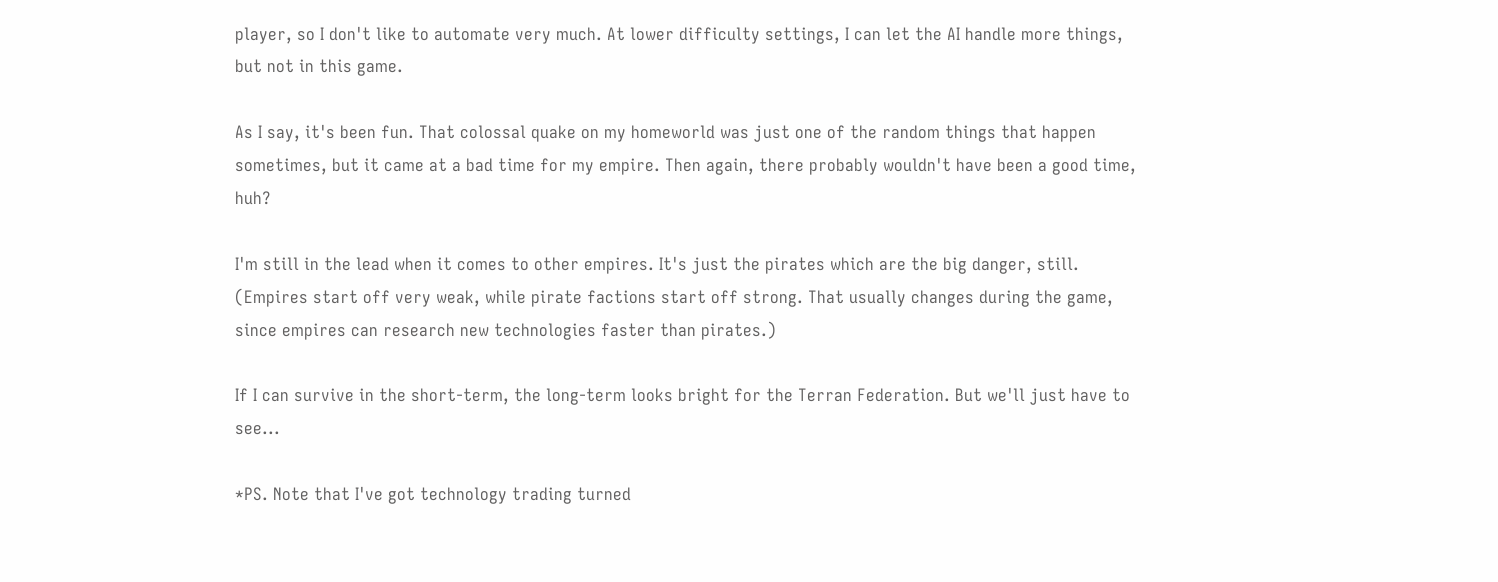player, so I don't like to automate very much. At lower difficulty settings, I can let the AI handle more things, but not in this game.

As I say, it's been fun. That colossal quake on my homeworld was just one of the random things that happen sometimes, but it came at a bad time for my empire. Then again, there probably wouldn't have been a good time, huh?

I'm still in the lead when it comes to other empires. It's just the pirates which are the big danger, still. (Empires start off very weak, while pirate factions start off strong. That usually changes during the game, since empires can research new technologies faster than pirates.)

If I can survive in the short-term, the long-term looks bright for the Terran Federation. But we'll just have to see...

*PS. Note that I've got technology trading turned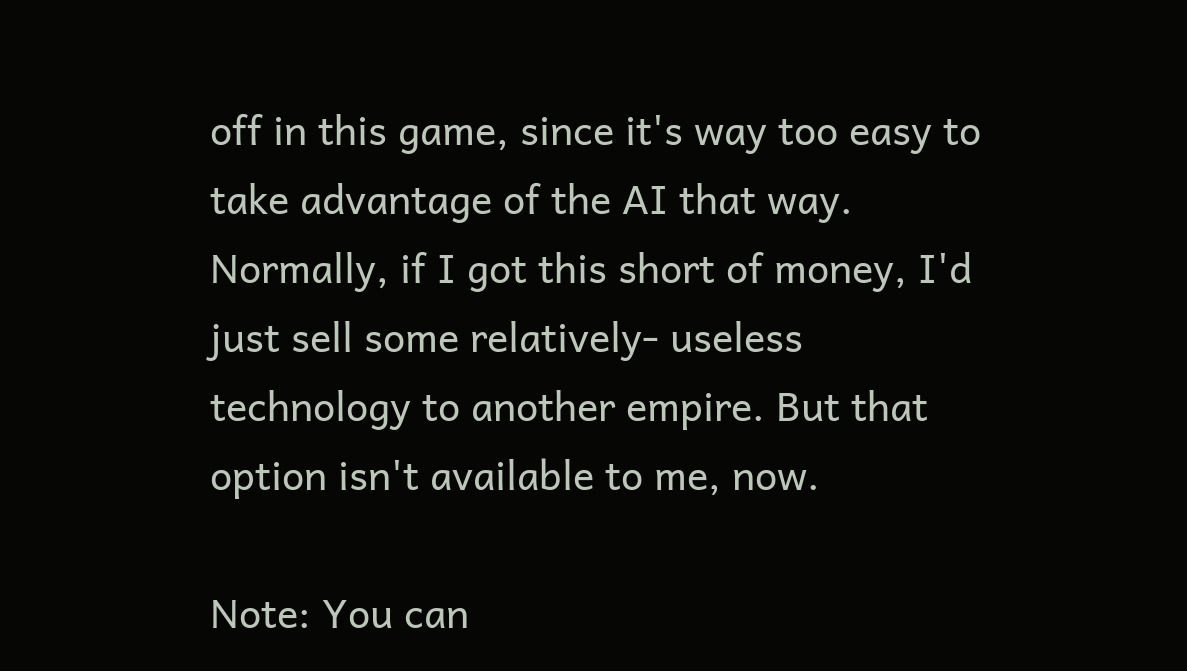off in this game, since it's way too easy to take advantage of the AI that way. Normally, if I got this short of money, I'd just sell some relatively- useless technology to another empire. But that option isn't available to me, now.

Note: You can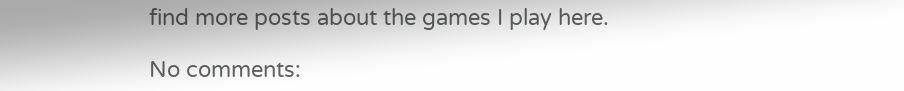find more posts about the games I play here.

No comments: